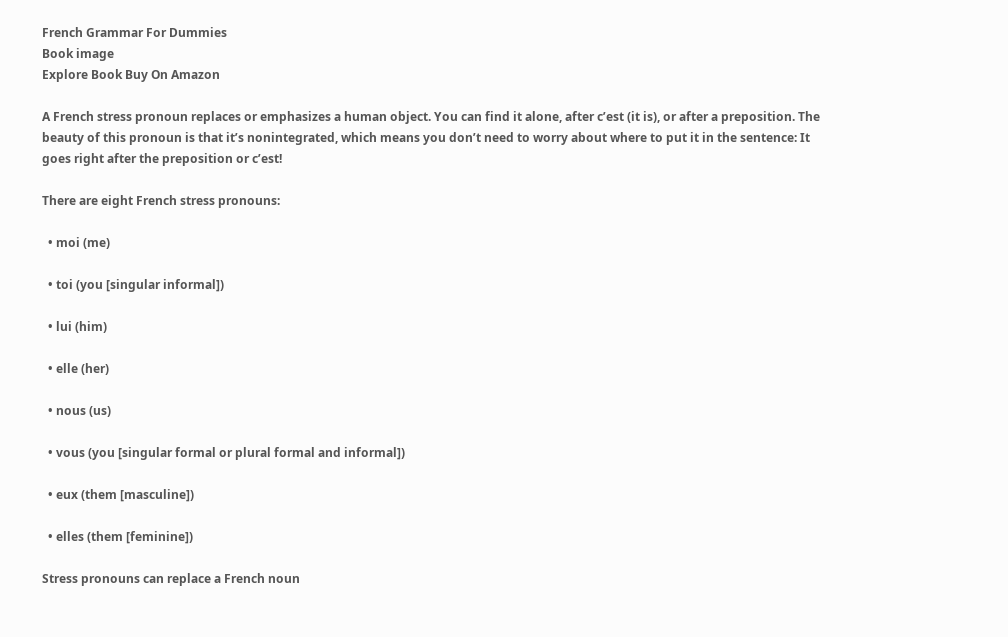French Grammar For Dummies
Book image
Explore Book Buy On Amazon

A French stress pronoun replaces or emphasizes a human object. You can find it alone, after c’est (it is), or after a preposition. The beauty of this pronoun is that it’s nonintegrated, which means you don’t need to worry about where to put it in the sentence: It goes right after the preposition or c’est!

There are eight French stress pronouns:

  • moi (me)

  • toi (you [singular informal])

  • lui (him)

  • elle (her)

  • nous (us)

  • vous (you [singular formal or plural formal and informal])

  • eux (them [masculine])

  • elles (them [feminine])

Stress pronouns can replace a French noun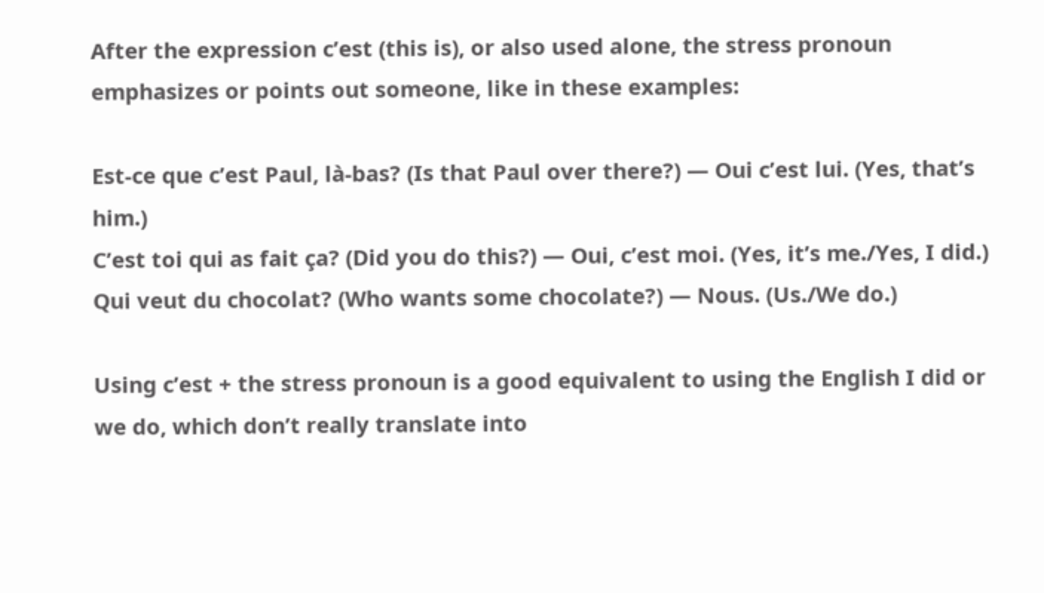After the expression c’est (this is), or also used alone, the stress pronoun emphasizes or points out someone, like in these examples:

Est-ce que c’est Paul, là-bas? (Is that Paul over there?) — Oui c’est lui. (Yes, that’s him.)
C’est toi qui as fait ça? (Did you do this?) — Oui, c’est moi. (Yes, it’s me./Yes, I did.)
Qui veut du chocolat? (Who wants some chocolate?) — Nous. (Us./We do.)

Using c’est + the stress pronoun is a good equivalent to using the English I did or we do, which don’t really translate into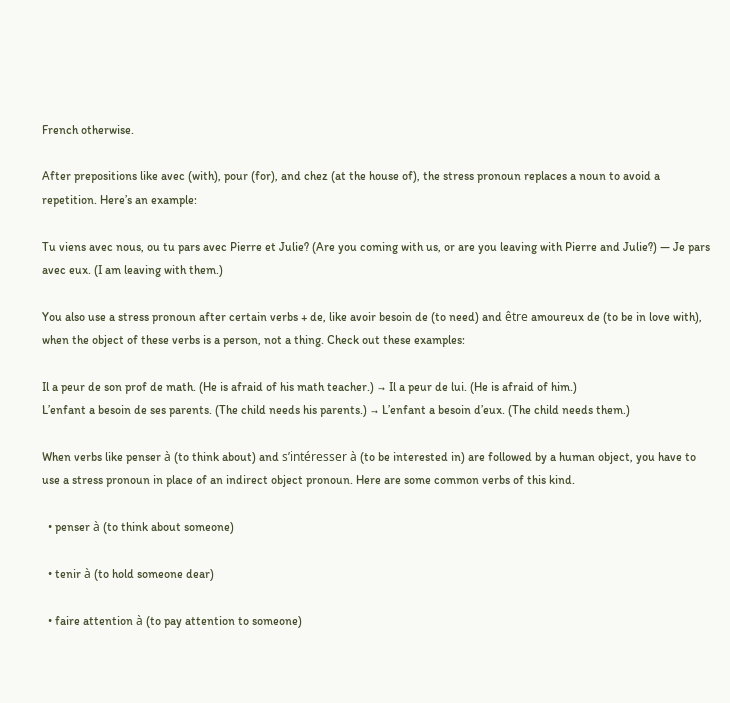French otherwise.

After prepositions like avec (with), pour (for), and chez (at the house of), the stress pronoun replaces a noun to avoid a repetition. Here’s an example:

Tu viens avec nous, ou tu pars avec Pierre et Julie? (Are you coming with us, or are you leaving with Pierre and Julie?) — Je pars avec eux. (I am leaving with them.)

You also use a stress pronoun after certain verbs + de, like avoir besoin de (to need) and être amoureux de (to be in love with), when the object of these verbs is a person, not a thing. Check out these examples:

Il a peur de son prof de math. (He is afraid of his math teacher.) → Il a peur de lui. (He is afraid of him.)
L’enfant a besoin de ses parents. (The child needs his parents.) → L’enfant a besoin d’eux. (The child needs them.)

When verbs like penser à (to think about) and s’intéresser à (to be interested in) are followed by a human object, you have to use a stress pronoun in place of an indirect object pronoun. Here are some common verbs of this kind.

  • penser à (to think about someone)

  • tenir à (to hold someone dear)

  • faire attention à (to pay attention to someone)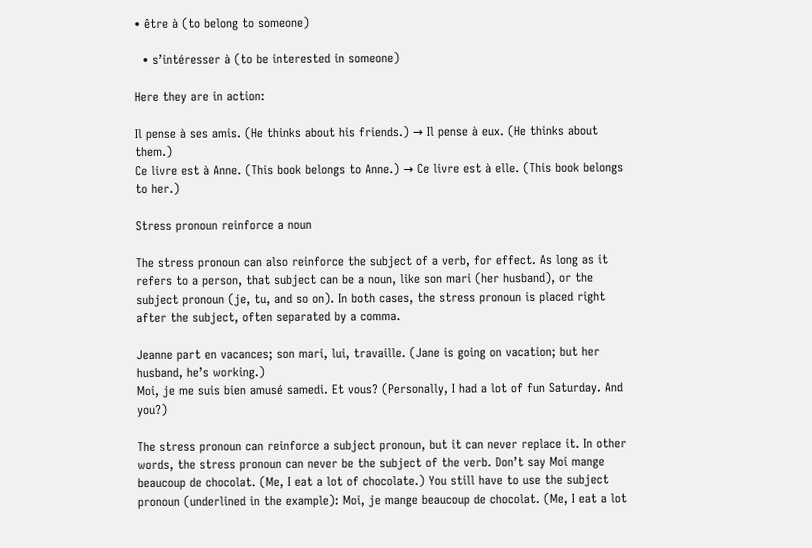• être à (to belong to someone)

  • s’intéresser à (to be interested in someone)

Here they are in action:

Il pense à ses amis. (He thinks about his friends.) → Il pense à eux. (He thinks about them.)
Ce livre est à Anne. (This book belongs to Anne.) → Ce livre est à elle. (This book belongs to her.)

Stress pronoun reinforce a noun

The stress pronoun can also reinforce the subject of a verb, for effect. As long as it refers to a person, that subject can be a noun, like son mari (her husband), or the subject pronoun (je, tu, and so on). In both cases, the stress pronoun is placed right after the subject, often separated by a comma.

Jeanne part en vacances; son mari, lui, travaille. (Jane is going on vacation; but her husband, he’s working.)
Moi, je me suis bien amusé samedi. Et vous? (Personally, I had a lot of fun Saturday. And you?)

The stress pronoun can reinforce a subject pronoun, but it can never replace it. In other words, the stress pronoun can never be the subject of the verb. Don’t say Moi mange beaucoup de chocolat. (Me, I eat a lot of chocolate.) You still have to use the subject pronoun (underlined in the example): Moi, je mange beaucoup de chocolat. (Me, I eat a lot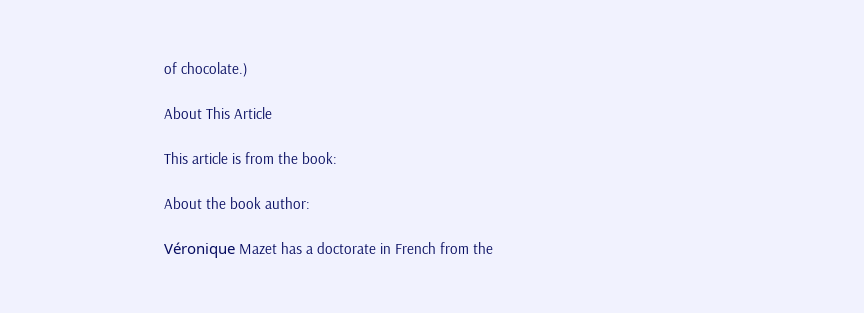of chocolate.)

About This Article

This article is from the book:

About the book author:

Véronique Mazet has a doctorate in French from the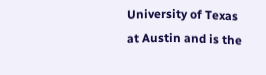University of Texas at Austin and is the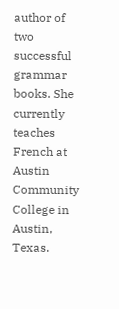author of two successful grammar books. She currently teaches French at Austin Community College in Austin, Texas.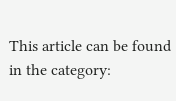This article can be found in the category: